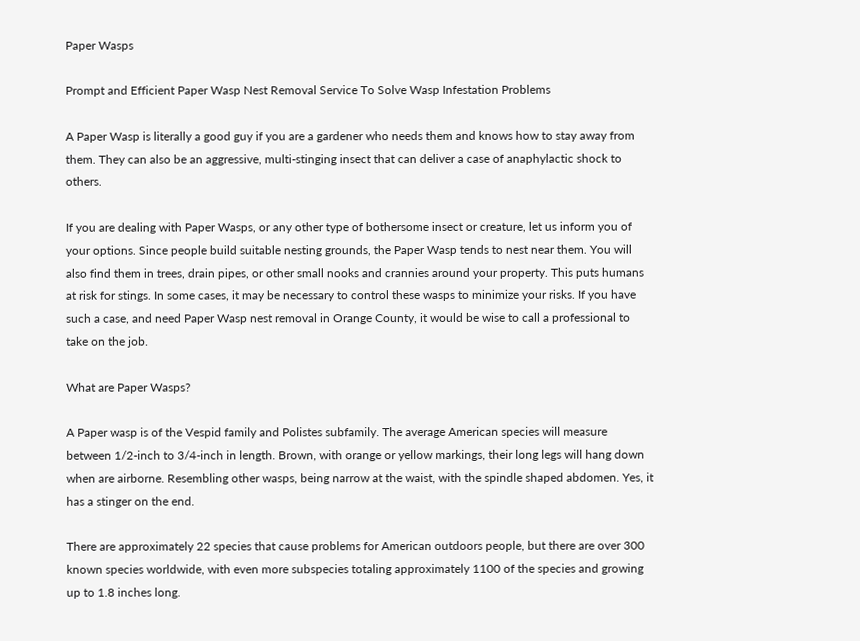Paper Wasps

Prompt and Efficient Paper Wasp Nest Removal Service To Solve Wasp Infestation Problems

A Paper Wasp is literally a good guy if you are a gardener who needs them and knows how to stay away from them. They can also be an aggressive, multi-stinging insect that can deliver a case of anaphylactic shock to others.

If you are dealing with Paper Wasps, or any other type of bothersome insect or creature, let us inform you of your options. Since people build suitable nesting grounds, the Paper Wasp tends to nest near them. You will also find them in trees, drain pipes, or other small nooks and crannies around your property. This puts humans at risk for stings. In some cases, it may be necessary to control these wasps to minimize your risks. If you have such a case, and need Paper Wasp nest removal in Orange County, it would be wise to call a professional to take on the job.

What are Paper Wasps?

A Paper wasp is of the Vespid family and Polistes subfamily. The average American species will measure between 1/2-inch to 3/4-inch in length. Brown, with orange or yellow markings, their long legs will hang down when are airborne. Resembling other wasps, being narrow at the waist, with the spindle shaped abdomen. Yes, it has a stinger on the end.

There are approximately 22 species that cause problems for American outdoors people, but there are over 300 known species worldwide, with even more subspecies totaling approximately 1100 of the species and growing up to 1.8 inches long.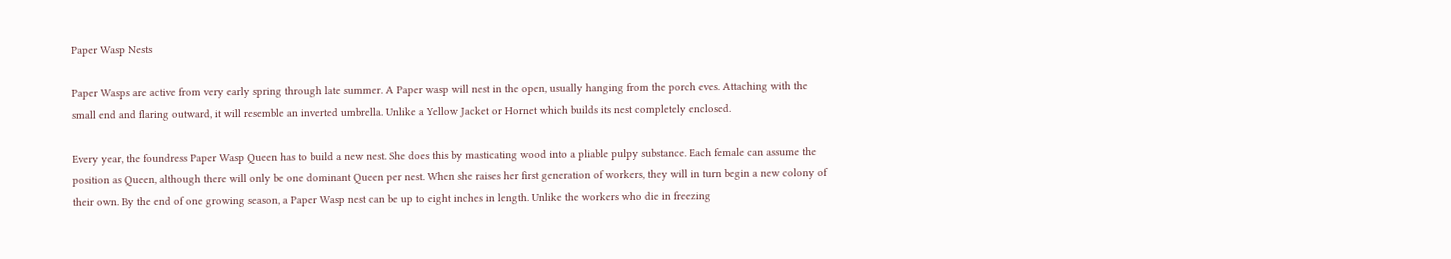Paper Wasp Nests

Paper Wasps are active from very early spring through late summer. A Paper wasp will nest in the open, usually hanging from the porch eves. Attaching with the small end and flaring outward, it will resemble an inverted umbrella. Unlike a Yellow Jacket or Hornet which builds its nest completely enclosed.

Every year, the foundress Paper Wasp Queen has to build a new nest. She does this by masticating wood into a pliable pulpy substance. Each female can assume the position as Queen, although there will only be one dominant Queen per nest. When she raises her first generation of workers, they will in turn begin a new colony of their own. By the end of one growing season, a Paper Wasp nest can be up to eight inches in length. Unlike the workers who die in freezing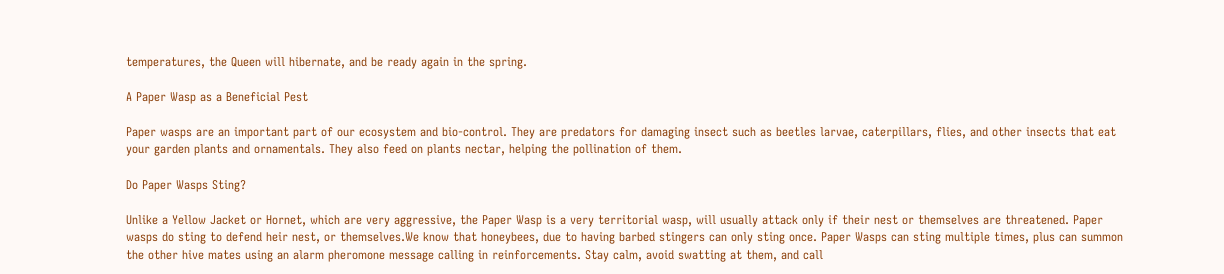temperatures, the Queen will hibernate, and be ready again in the spring.

A Paper Wasp as a Beneficial Pest

Paper wasps are an important part of our ecosystem and bio-control. They are predators for damaging insect such as beetles larvae, caterpillars, flies, and other insects that eat your garden plants and ornamentals. They also feed on plants nectar, helping the pollination of them.

Do Paper Wasps Sting?

Unlike a Yellow Jacket or Hornet, which are very aggressive, the Paper Wasp is a very territorial wasp, will usually attack only if their nest or themselves are threatened. Paper wasps do sting to defend heir nest, or themselves.We know that honeybees, due to having barbed stingers can only sting once. Paper Wasps can sting multiple times, plus can summon the other hive mates using an alarm pheromone message calling in reinforcements. Stay calm, avoid swatting at them, and call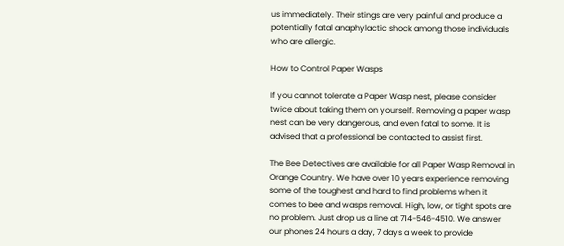us immediately. Their stings are very painful and produce a potentially fatal anaphylactic shock among those individuals who are allergic.

How to Control Paper Wasps

If you cannot tolerate a Paper Wasp nest, please consider twice about taking them on yourself. Removing a paper wasp nest can be very dangerous, and even fatal to some. It is advised that a professional be contacted to assist first.

The Bee Detectives are available for all Paper Wasp Removal in Orange Country. We have over 10 years experience removing some of the toughest and hard to find problems when it comes to bee and wasps removal. High, low, or tight spots are no problem. Just drop us a line at 714-546-4510. We answer our phones 24 hours a day, 7 days a week to provide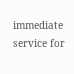immediate service for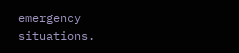emergency situations.